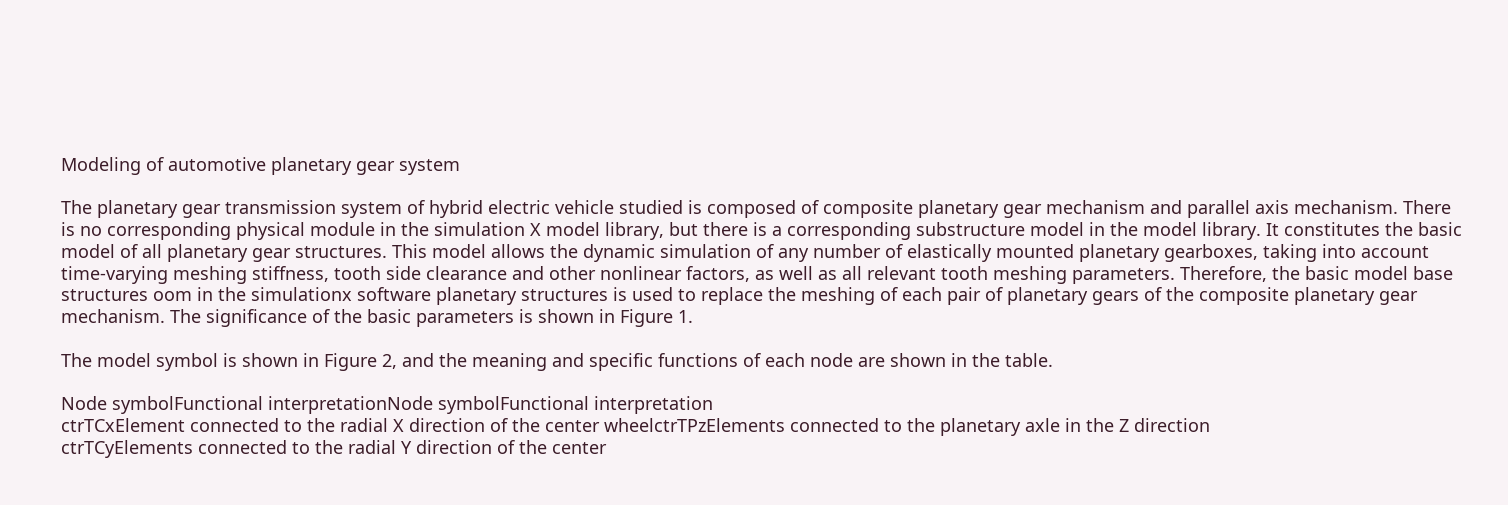Modeling of automotive planetary gear system

The planetary gear transmission system of hybrid electric vehicle studied is composed of composite planetary gear mechanism and parallel axis mechanism. There is no corresponding physical module in the simulation X model library, but there is a corresponding substructure model in the model library. It constitutes the basic model of all planetary gear structures. This model allows the dynamic simulation of any number of elastically mounted planetary gearboxes, taking into account time-varying meshing stiffness, tooth side clearance and other nonlinear factors, as well as all relevant tooth meshing parameters. Therefore, the basic model base structures oom in the simulationx software planetary structures is used to replace the meshing of each pair of planetary gears of the composite planetary gear mechanism. The significance of the basic parameters is shown in Figure 1.

The model symbol is shown in Figure 2, and the meaning and specific functions of each node are shown in the table.

Node symbolFunctional interpretationNode symbolFunctional interpretation
ctrTCxElement connected to the radial X direction of the center wheelctrTPzElements connected to the planetary axle in the Z direction
ctrTCyElements connected to the radial Y direction of the center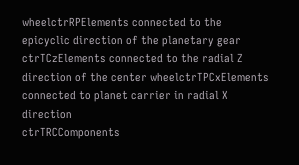wheelctrRPElements connected to the epicyclic direction of the planetary gear
ctrTCzElements connected to the radial Z direction of the center wheelctrTPCxElements connected to planet carrier in radial X direction
ctrTRCComponents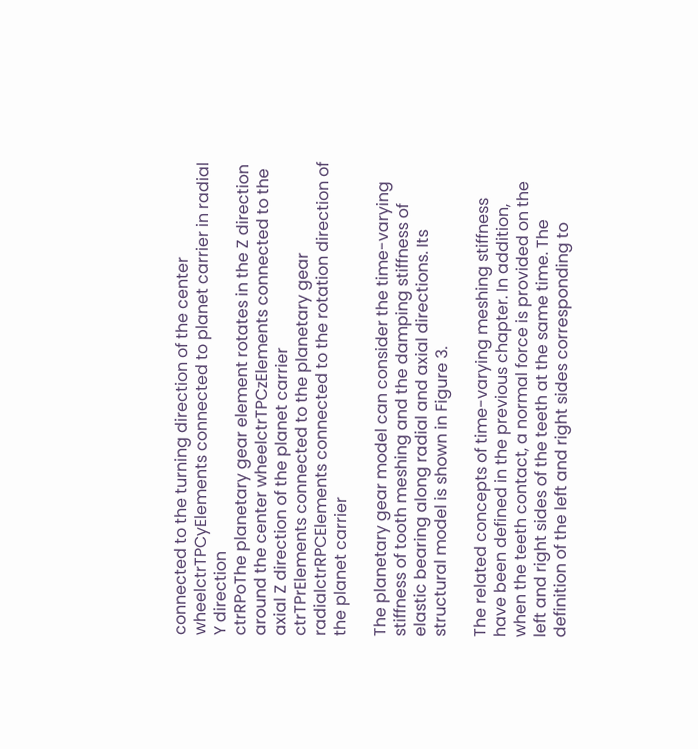connected to the turning direction of the center wheelctrTPCyElements connected to planet carrier in radial Y direction
ctrRPoThe planetary gear element rotates in the Z direction around the center wheelctrTPCzElements connected to the axial Z direction of the planet carrier
ctrTPrElements connected to the planetary gear radialctrRPCElements connected to the rotation direction of the planet carrier

The planetary gear model can consider the time-varying stiffness of tooth meshing and the damping stiffness of elastic bearing along radial and axial directions. Its structural model is shown in Figure 3.

The related concepts of time-varying meshing stiffness have been defined in the previous chapter. In addition, when the teeth contact, a normal force is provided on the left and right sides of the teeth at the same time. The definition of the left and right sides corresponding to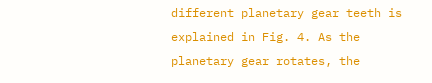different planetary gear teeth is explained in Fig. 4. As the planetary gear rotates, the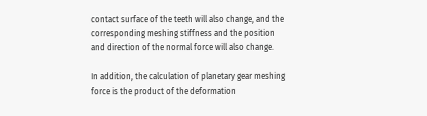contact surface of the teeth will also change, and the corresponding meshing stiffness and the position and direction of the normal force will also change.

In addition, the calculation of planetary gear meshing force is the product of the deformation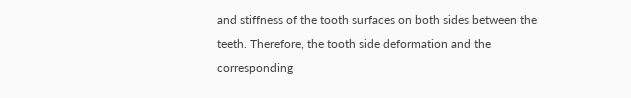and stiffness of the tooth surfaces on both sides between the teeth. Therefore, the tooth side deformation and the corresponding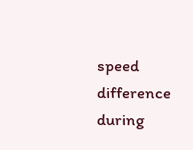speed difference during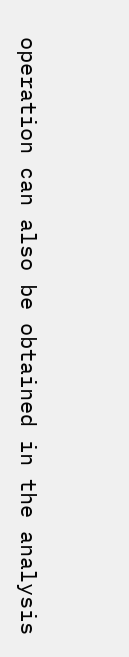operation can also be obtained in the analysis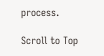process.

Scroll to Top